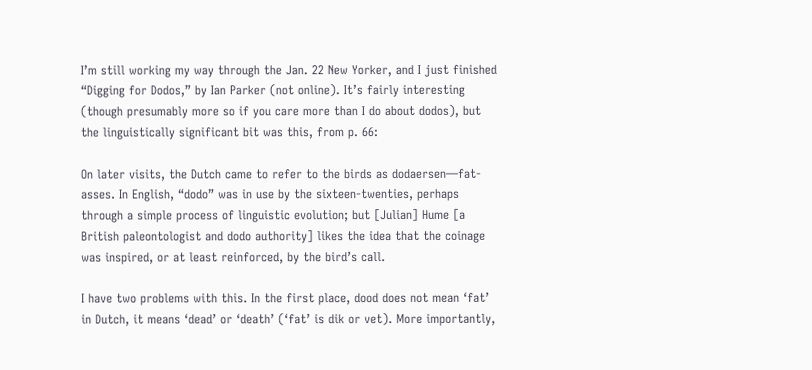I’m still working my way through the Jan. 22 New Yorker, and I just finished “Digging for Dodos,” by Ian Parker (not online). It’s fairly interesting (though presumably more so if you care more than I do about dodos), but the linguistically significant bit was this, from p. 66:

On later visits, the Dutch came to refer to the birds as dodaersen—fat-asses. In English, “dodo” was in use by the sixteen-twenties, perhaps through a simple process of linguistic evolution; but [Julian] Hume [a British paleontologist and dodo authority] likes the idea that the coinage was inspired, or at least reinforced, by the bird’s call.

I have two problems with this. In the first place, dood does not mean ‘fat’ in Dutch, it means ‘dead’ or ‘death’ (‘fat’ is dik or vet). More importantly,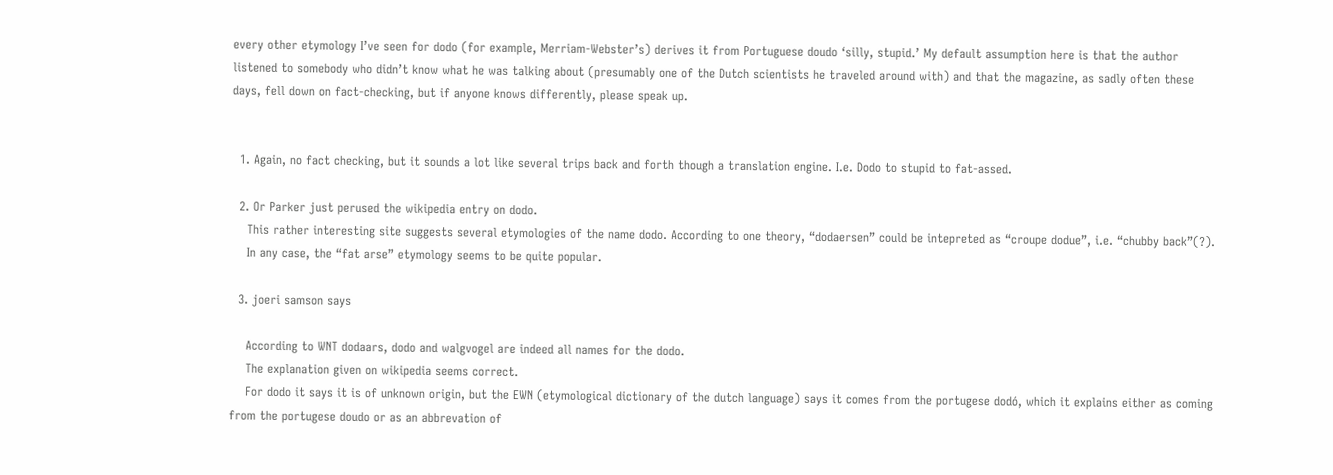every other etymology I’ve seen for dodo (for example, Merriam-Webster’s) derives it from Portuguese doudo ‘silly, stupid.’ My default assumption here is that the author listened to somebody who didn’t know what he was talking about (presumably one of the Dutch scientists he traveled around with) and that the magazine, as sadly often these days, fell down on fact-checking, but if anyone knows differently, please speak up.


  1. Again, no fact checking, but it sounds a lot like several trips back and forth though a translation engine. I.e. Dodo to stupid to fat-assed.

  2. Or Parker just perused the wikipedia entry on dodo.
    This rather interesting site suggests several etymologies of the name dodo. According to one theory, “dodaersen” could be intepreted as “croupe dodue”, i.e. “chubby back”(?).
    In any case, the “fat arse” etymology seems to be quite popular.

  3. joeri samson says

    According to WNT dodaars, dodo and walgvogel are indeed all names for the dodo.
    The explanation given on wikipedia seems correct.
    For dodo it says it is of unknown origin, but the EWN (etymological dictionary of the dutch language) says it comes from the portugese dodó, which it explains either as coming from the portugese doudo or as an abbrevation of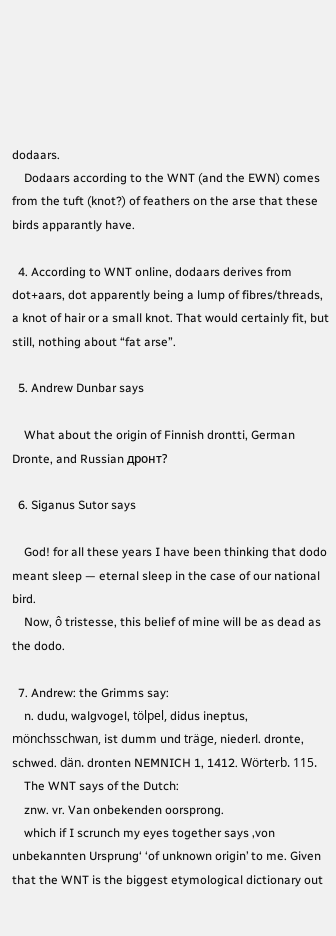dodaars.
    Dodaars according to the WNT (and the EWN) comes from the tuft (knot?) of feathers on the arse that these birds apparantly have.

  4. According to WNT online, dodaars derives from dot+aars, dot apparently being a lump of fibres/threads, a knot of hair or a small knot. That would certainly fit, but still, nothing about “fat arse”.

  5. Andrew Dunbar says

    What about the origin of Finnish drontti, German Dronte, and Russian дронт?

  6. Siganus Sutor says

    God! for all these years I have been thinking that dodo meant sleep — eternal sleep in the case of our national bird.
    Now, ô tristesse, this belief of mine will be as dead as the dodo.

  7. Andrew: the Grimms say:
    n. dudu, walgvogel, tölpel, didus ineptus, mönchsschwan, ist dumm und träge, niederl. dronte, schwed. dän. dronten NEMNICH 1, 1412. Wörterb. 115.
    The WNT says of the Dutch:
    znw. vr. Van onbekenden oorsprong.
    which if I scrunch my eyes together says ‚von unbekannten Ursprung‘ ‘of unknown origin’ to me. Given that the WNT is the biggest etymological dictionary out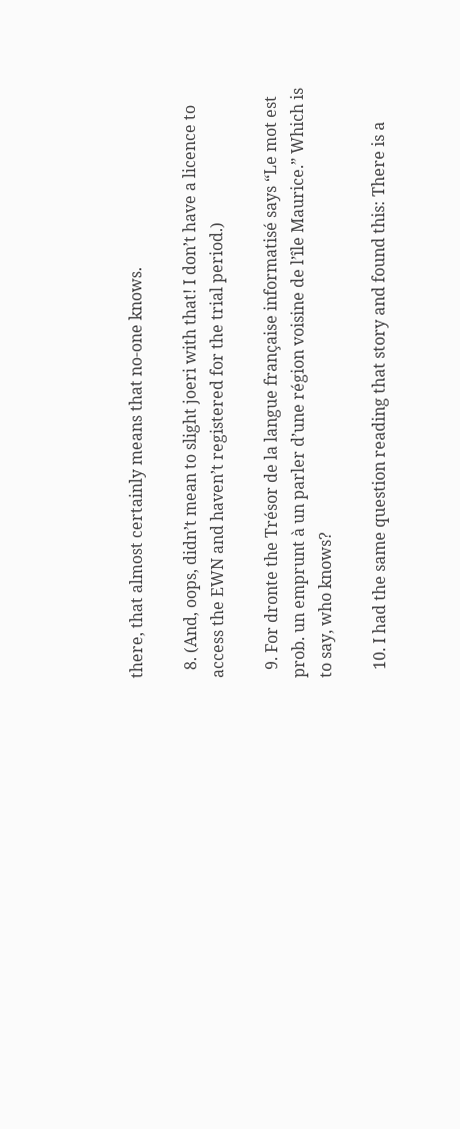there, that almost certainly means that no-one knows.

  8. (And, oops, didn’t mean to slight joeri with that! I don’t have a licence to access the EWN and haven’t registered for the trial period.)

  9. For dronte the Trésor de la langue française informatisé says “Le mot est prob. un emprunt à un parler d’une région voisine de l’île Maurice.” Which is to say, who knows?

  10. I had the same question reading that story and found this: There is a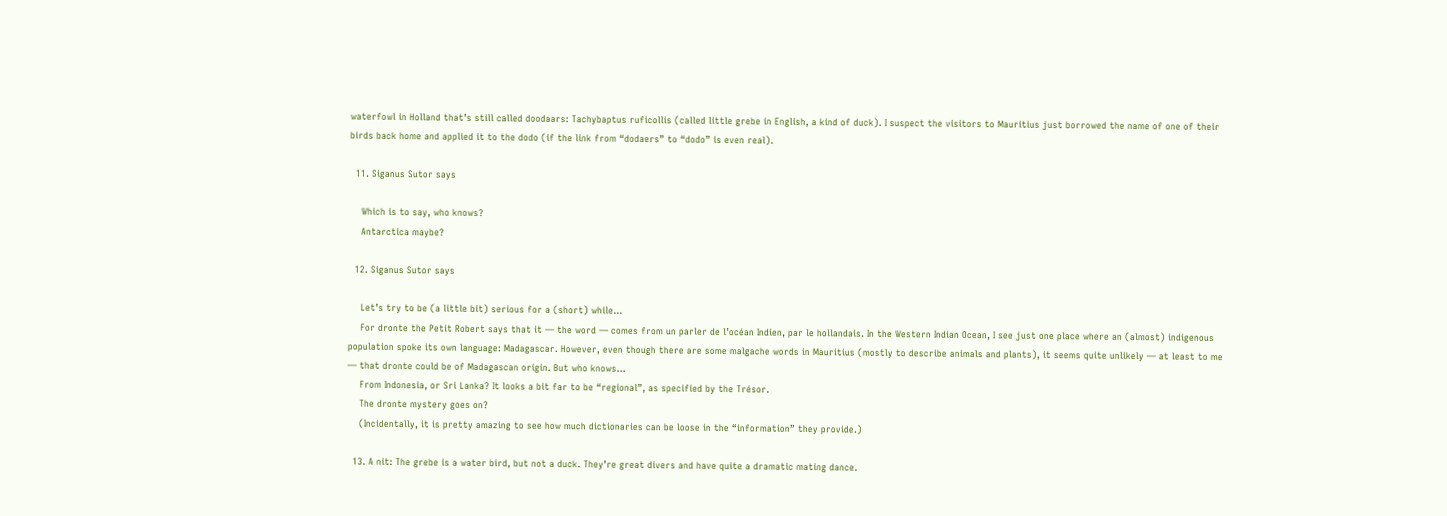waterfowl in Holland that’s still called doodaars: Tachybaptus ruficollis (called little grebe in English, a kind of duck). I suspect the visitors to Mauritius just borrowed the name of one of their birds back home and applied it to the dodo (if the link from “dodaers” to “dodo” is even real).

  11. Siganus Sutor says

    Which is to say, who knows?
    Antarctica maybe?

  12. Siganus Sutor says

    Let’s try to be (a little bit) serious for a (short) while…
    For dronte the Petit Robert says that it — the word — comes from un parler de l’océan Indien, par le hollandais. In the Western Indian Ocean, I see just one place where an (almost) indigenous population spoke its own language: Madagascar. However, even though there are some malgache words in Mauritius (mostly to describe animals and plants), it seems quite unlikely — at least to me — that dronte could be of Madagascan origin. But who knows…
    From Indonesia, or Sri Lanka? It looks a bit far to be “regional”, as specified by the Trésor.
    The dronte mystery goes on?
    (Incidentally, it is pretty amazing to see how much dictionaries can be loose in the “information” they provide.)

  13. A nit: The grebe is a water bird, but not a duck. They’re great divers and have quite a dramatic mating dance.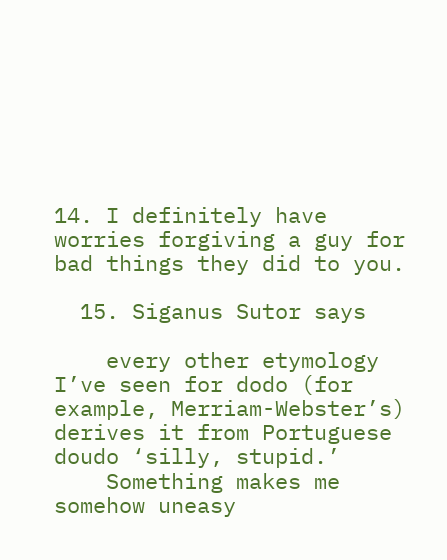14. I definitely have worries forgiving a guy for bad things they did to you.

  15. Siganus Sutor says

    every other etymology I’ve seen for dodo (for example, Merriam-Webster’s) derives it from Portuguese doudo ‘silly, stupid.’
    Something makes me somehow uneasy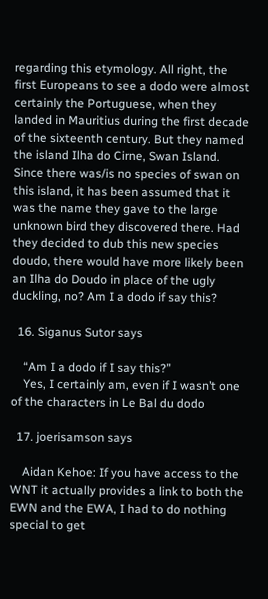regarding this etymology. All right, the first Europeans to see a dodo were almost certainly the Portuguese, when they landed in Mauritius during the first decade of the sixteenth century. But they named the island Ilha do Cirne, Swan Island. Since there was/is no species of swan on this island, it has been assumed that it was the name they gave to the large unknown bird they discovered there. Had they decided to dub this new species doudo, there would have more likely been an Ilha do Doudo in place of the ugly duckling, no? Am I a dodo if say this?

  16. Siganus Sutor says

    “Am I a dodo if I say this?”
    Yes, I certainly am, even if I wasn’t one of the characters in Le Bal du dodo

  17. joerisamson says

    Aidan Kehoe: If you have access to the WNT it actually provides a link to both the EWN and the EWA, I had to do nothing special to get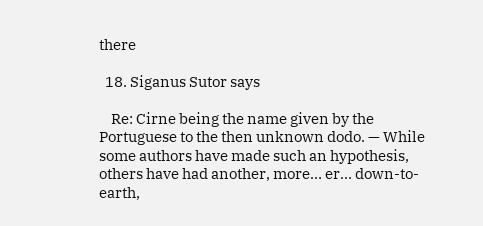there

  18. Siganus Sutor says

    Re: Cirne being the name given by the Portuguese to the then unknown dodo. — While some authors have made such an hypothesis, others have had another, more… er… down-to-earth,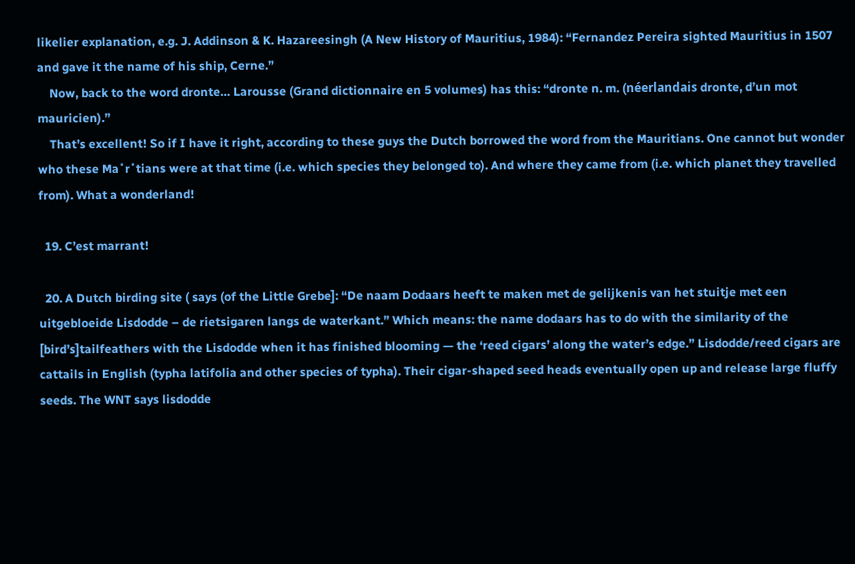likelier explanation, e.g. J. Addinson & K. Hazareesingh (A New History of Mauritius, 1984): “Fernandez Pereira sighted Mauritius in 1507 and gave it the name of his ship, Cerne.”
    Now, back to the word dronte… Larousse (Grand dictionnaire en 5 volumes) has this: “dronte n. m. (néerlandais dronte, d’un mot mauricien).”
    That’s excellent! So if I have it right, according to these guys the Dutch borrowed the word from the Mauritians. One cannot but wonder who these Ma˚r˚tians were at that time (i.e. which species they belonged to). And where they came from (i.e. which planet they travelled from). What a wonderland!

  19. C’est marrant!

  20. A Dutch birding site ( says (of the Little Grebe]: “De naam Dodaars heeft te maken met de gelijkenis van het stuitje met een uitgebloeide Lisdodde – de rietsigaren langs de waterkant.” Which means: the name dodaars has to do with the similarity of the [bird’s]tailfeathers with the Lisdodde when it has finished blooming — the ‘reed cigars’ along the water’s edge.” Lisdodde/reed cigars are cattails in English (typha latifolia and other species of typha). Their cigar-shaped seed heads eventually open up and release large fluffy seeds. The WNT says lisdodde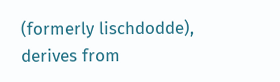(formerly lischdodde), derives from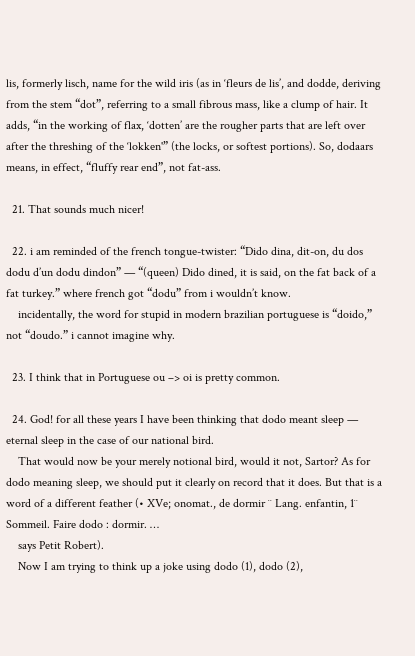lis, formerly lisch, name for the wild iris (as in ‘fleurs de lis’, and dodde, deriving from the stem “dot”, referring to a small fibrous mass, like a clump of hair. It adds, “in the working of flax, ‘dotten’ are the rougher parts that are left over after the threshing of the ‘lokken'” (the locks, or softest portions). So, dodaars means, in effect, “fluffy rear end”, not fat-ass.

  21. That sounds much nicer!

  22. i am reminded of the french tongue-twister: “Dido dina, dit-on, du dos dodu d’un dodu dindon” — “(queen) Dido dined, it is said, on the fat back of a fat turkey.” where french got “dodu” from i wouldn’t know.
    incidentally, the word for stupid in modern brazilian portuguese is “doido,” not “doudo.” i cannot imagine why.

  23. I think that in Portuguese ou –> oi is pretty common.

  24. God! for all these years I have been thinking that dodo meant sleep — eternal sleep in the case of our national bird.
    That would now be your merely notional bird, would it not, Sartor? As for dodo meaning sleep, we should put it clearly on record that it does. But that is a word of a different feather (• XVe; onomat., de dormir ¨ Lang. enfantin, 1¨ Sommeil. Faire dodo : dormir. …
    says Petit Robert).
    Now I am trying to think up a joke using dodo (1), dodo (2),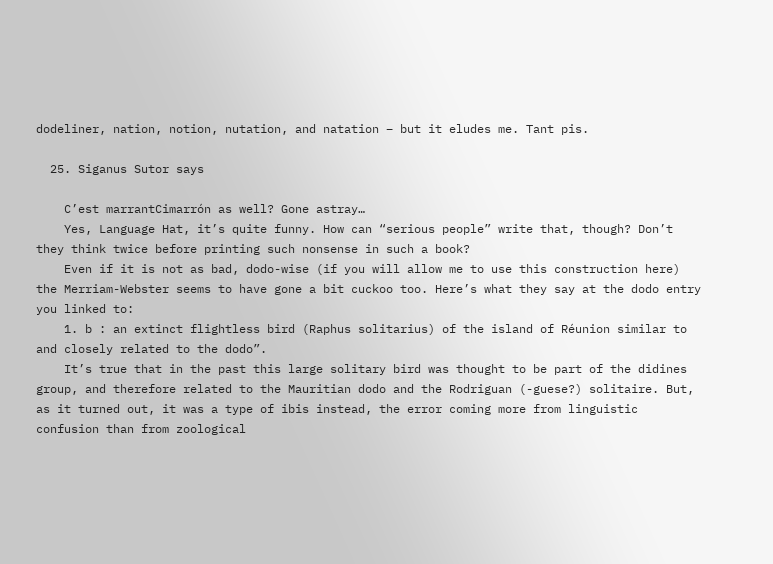dodeliner, nation, notion, nutation, and natation – but it eludes me. Tant pis.

  25. Siganus Sutor says

    C’est marrantCimarrón as well? Gone astray…
    Yes, Language Hat, it’s quite funny. How can “serious people” write that, though? Don’t they think twice before printing such nonsense in such a book?
    Even if it is not as bad, dodo-wise (if you will allow me to use this construction here) the Merriam-Webster seems to have gone a bit cuckoo too. Here’s what they say at the dodo entry you linked to:
    1. b : an extinct flightless bird (Raphus solitarius) of the island of Réunion similar to and closely related to the dodo”.
    It’s true that in the past this large solitary bird was thought to be part of the didines group, and therefore related to the Mauritian dodo and the Rodriguan (-guese?) solitaire. But, as it turned out, it was a type of ibis instead, the error coming more from linguistic confusion than from zoological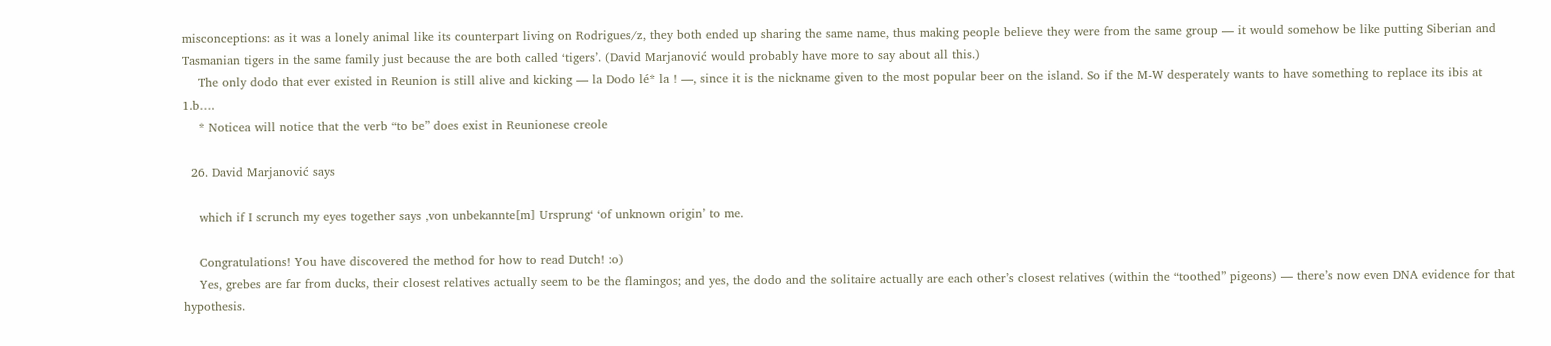misconceptions: as it was a lonely animal like its counterpart living on Rodrigues/z, they both ended up sharing the same name, thus making people believe they were from the same group — it would somehow be like putting Siberian and Tasmanian tigers in the same family just because the are both called ‘tigers’. (David Marjanović would probably have more to say about all this.)
    The only dodo that ever existed in Reunion is still alive and kicking — la Dodo lé* la ! —, since it is the nickname given to the most popular beer on the island. So if the M-W desperately wants to have something to replace its ibis at 1.b….
    * Noticea will notice that the verb “to be” does exist in Reunionese creole

  26. David Marjanović says

    which if I scrunch my eyes together says ‚von unbekannte[m] Ursprung‘ ‘of unknown origin’ to me.

    Congratulations! You have discovered the method for how to read Dutch! :o)
    Yes, grebes are far from ducks, their closest relatives actually seem to be the flamingos; and yes, the dodo and the solitaire actually are each other’s closest relatives (within the “toothed” pigeons) — there’s now even DNA evidence for that hypothesis.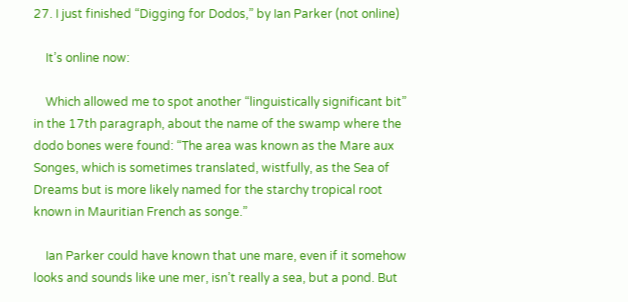27. I just finished “Digging for Dodos,” by Ian Parker (not online)

    It’s online now:

    Which allowed me to spot another “linguistically significant bit” in the 17th paragraph, about the name of the swamp where the dodo bones were found: “The area was known as the Mare aux Songes, which is sometimes translated, wistfully, as the Sea of Dreams but is more likely named for the starchy tropical root known in Mauritian French as songe.”

    Ian Parker could have known that une mare, even if it somehow looks and sounds like une mer, isn’t really a sea, but a pond. But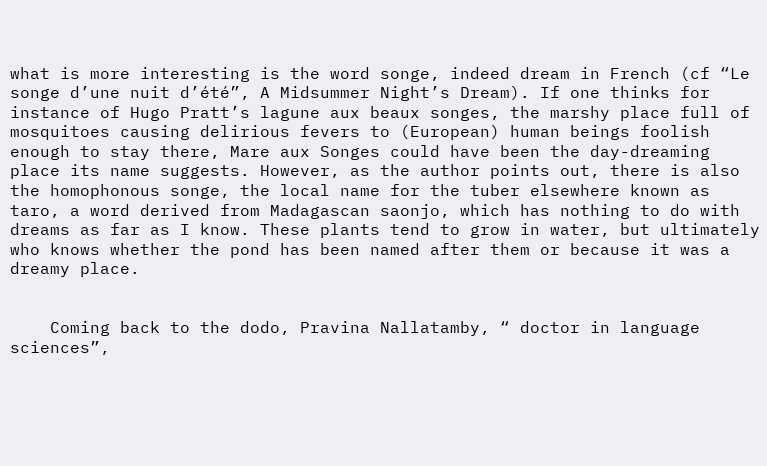what is more interesting is the word songe, indeed dream in French (cf “Le songe d’une nuit d’été”, A Midsummer Night’s Dream). If one thinks for instance of Hugo Pratt’s lagune aux beaux songes, the marshy place full of mosquitoes causing delirious fevers to (European) human beings foolish enough to stay there, Mare aux Songes could have been the day-dreaming place its name suggests. However, as the author points out, there is also the homophonous songe, the local name for the tuber elsewhere known as taro, a word derived from Madagascan saonjo, which has nothing to do with dreams as far as I know. These plants tend to grow in water, but ultimately who knows whether the pond has been named after them or because it was a dreamy place.


    Coming back to the dodo, Pravina Nallatamby, “ doctor in language sciences”,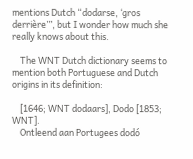mentions Dutch “dodarse, ‘gros derrière’”, but I wonder how much she really knows about this.

    The WNT Dutch dictionary seems to mention both Portuguese and Dutch origins in its definition:

    [1646; WNT dodaars], Dodo [1853; WNT].
    Ontleend aan Portugees dodó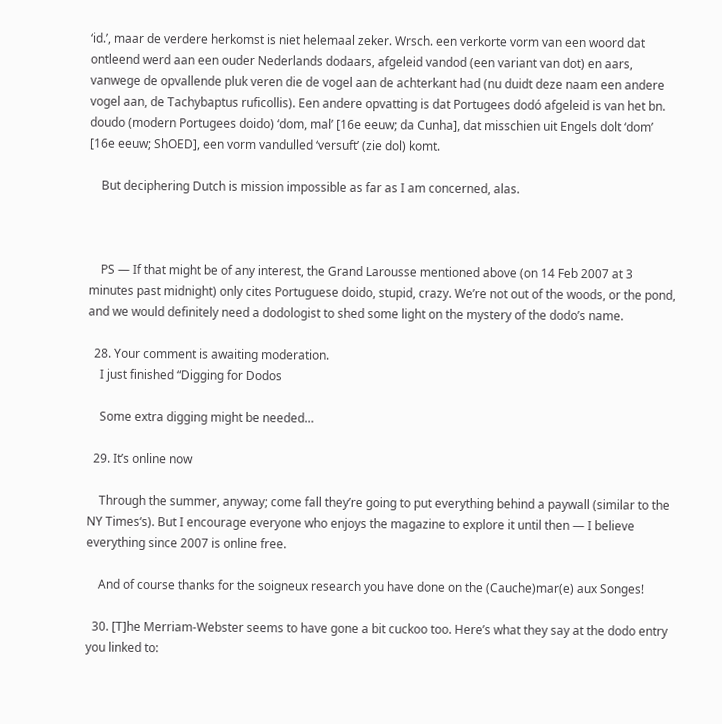‘id.’, maar de verdere herkomst is niet helemaal zeker. Wrsch. een verkorte vorm van een woord dat ontleend werd aan een ouder Nederlands dodaars, afgeleid vandod (een variant van dot) en aars, vanwege de opvallende pluk veren die de vogel aan de achterkant had (nu duidt deze naam een andere vogel aan, de Tachybaptus ruficollis). Een andere opvatting is dat Portugees dodó afgeleid is van het bn. doudo (modern Portugees doido) ‘dom, mal’ [16e eeuw; da Cunha], dat misschien uit Engels dolt ‘dom’ [16e eeuw; ShOED], een vorm vandulled ‘versuft’ (zie dol) komt.

    But deciphering Dutch is mission impossible as far as I am concerned, alas.



    PS — If that might be of any interest, the Grand Larousse mentioned above (on 14 Feb 2007 at 3 minutes past midnight) only cites Portuguese doido, stupid, crazy. We’re not out of the woods, or the pond, and we would definitely need a dodologist to shed some light on the mystery of the dodo’s name.

  28. Your comment is awaiting moderation.
    I just finished “Digging for Dodos

    Some extra digging might be needed…

  29. It’s online now

    Through the summer, anyway; come fall they’re going to put everything behind a paywall (similar to the NY Times‘s). But I encourage everyone who enjoys the magazine to explore it until then — I believe everything since 2007 is online free.

    And of course thanks for the soigneux research you have done on the (Cauche)mar(e) aux Songes!

  30. [T]he Merriam-Webster seems to have gone a bit cuckoo too. Here’s what they say at the dodo entry you linked to: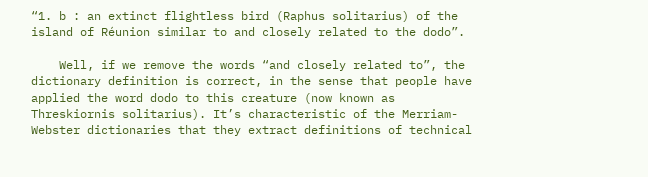“1. b : an extinct flightless bird (Raphus solitarius) of the island of Réunion similar to and closely related to the dodo”.

    Well, if we remove the words “and closely related to”, the dictionary definition is correct, in the sense that people have applied the word dodo to this creature (now known as Threskiornis solitarius). It’s characteristic of the Merriam-Webster dictionaries that they extract definitions of technical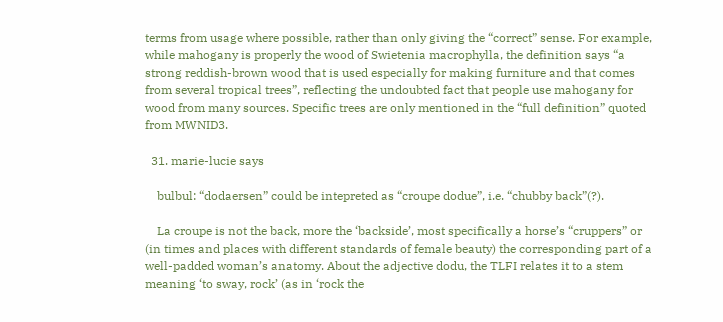terms from usage where possible, rather than only giving the “correct” sense. For example, while mahogany is properly the wood of Swietenia macrophylla, the definition says “a strong reddish-brown wood that is used especially for making furniture and that comes from several tropical trees”, reflecting the undoubted fact that people use mahogany for wood from many sources. Specific trees are only mentioned in the “full definition” quoted from MWNID3.

  31. marie-lucie says

    bulbul: “dodaersen” could be intepreted as “croupe dodue”, i.e. “chubby back”(?).

    La croupe is not the back, more the ‘backside’, most specifically a horse’s “cruppers” or (in times and places with different standards of female beauty) the corresponding part of a well-padded woman’s anatomy. About the adjective dodu, the TLFI relates it to a stem meaning ‘to sway, rock’ (as in ‘rock the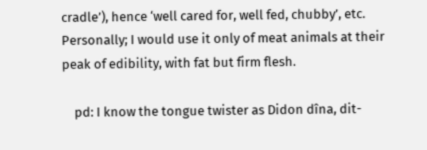cradle’), hence ‘well cared for, well fed, chubby’, etc. Personally; I would use it only of meat animals at their peak of edibility, with fat but firm flesh.

    pd: I know the tongue twister as Didon dîna, dit-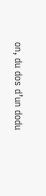on, du dos d’un dodu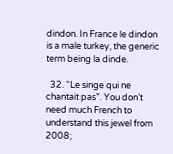dindon. In France le dindon is a male turkey, the generic term being la dinde.

  32. “Le singe qui ne chantait pas”. You don’t need much French to understand this jewel from 2008;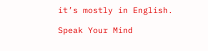it’s mostly in English.

Speak Your Mind